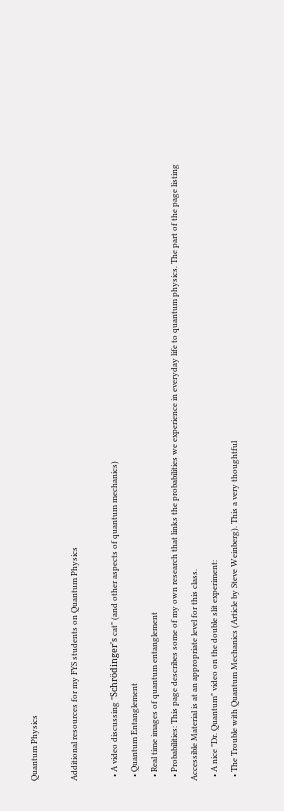Quantum Physics

Additional resources for my FYS students on Quantum Physics

  • A video discussing "Schrödinger's cat" (and other aspects of quantum mechanics)
  • Quantum Entanglement
  • Real time images of quantum entanglement
  • Probabilities: This page describes some of my own research that links the probabilities we experience in everyday life to quantum physics. The part of the page listing Accessible Material is at an appropriate level for this class.
  • A nice "Dr. Quantum" video on the double slit experiment:
  • The Trouble with Quantum Mechanics (Article by Steve Weinberg). This a very thoughtful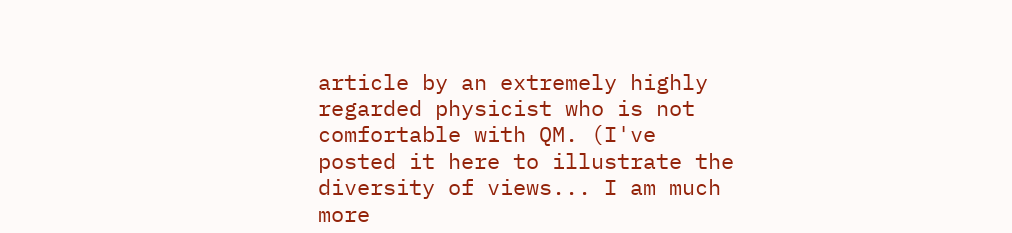article by an extremely highly regarded physicist who is not comfortable with QM. (I've posted it here to illustrate the diversity of views... I am much more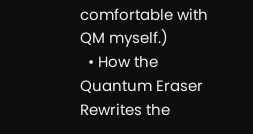comfortable with QM myself.)
  • How the Quantum Eraser Rewrites the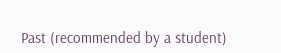Past (recommended by a student)